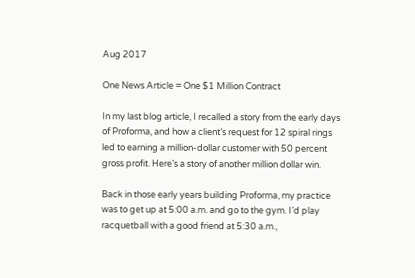Aug 2017

One News Article = One $1 Million Contract

In my last blog article, I recalled a story from the early days of Proforma, and how a client’s request for 12 spiral rings led to earning a million-dollar customer with 50 percent gross profit. Here’s a story of another million dollar win.

Back in those early years building Proforma, my practice was to get up at 5:00 a.m. and go to the gym. I’d play racquetball with a good friend at 5:30 a.m.,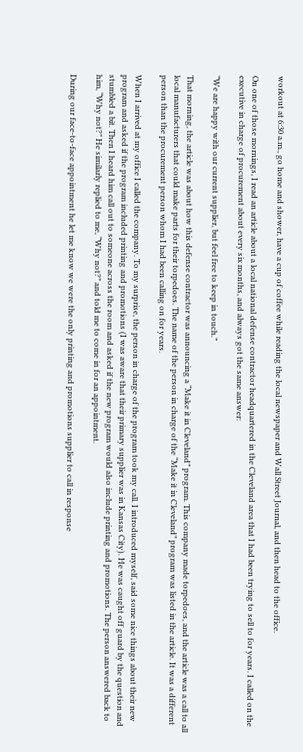workout at 6:30 a.m., go home and shower, have a cup of coffee while reading the local newspaper and Wall Street Journal, and then head to the office.

On one of those mornings, I read an article about a local national defense contractor headquartered in the Cleveland area that I had been trying to sell to for years. I called on the executive in charge of procurement about every six months, and always got the same answer:

“We are happy with our current supplier, but feel free to keep in touch.”

That morning, the article was about how this defense contractor was announcing a “Make it in Cleveland” program. This company made torpedoes, and the article was a call to all local manufacturers that could make parts for their torpedoes. The name of the person in charge of the “Make it in Cleveland” program was listed in the article. It was a different person than the procurement person whom I had been calling on for years.

When I arrived at my office I called the company. To my surprise, the person in charge of the program took my call. I introduced myself, said some nice things about their new program and asked if the program included printing and promotions (I was aware that their primary supplier was in Kansas City). He was caught off guard by the question and stumbled a bit. Then I heard him call out to someone across the room and asked if the new program would also include printing and promotions. The person answered back to him, “Why not?” He similarly replied to me, “Why not?” and told me to come in for an appointment.

During our face-to-face appointment he let me know we were the only printing and promotions supplier to call in response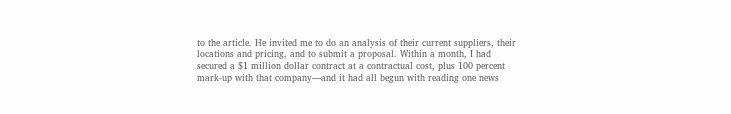to the article. He invited me to do an analysis of their current suppliers, their locations and pricing, and to submit a proposal. Within a month, I had secured a $1 million dollar contract at a contractual cost, plus 100 percent mark-up with that company—and it had all begun with reading one news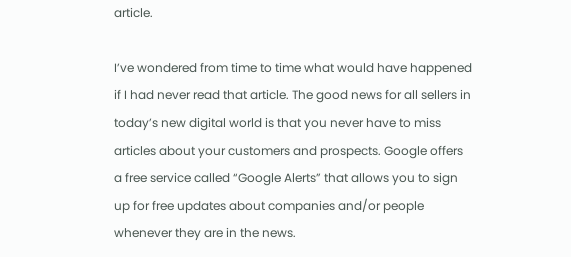article.

I’ve wondered from time to time what would have happened if I had never read that article. The good news for all sellers in today’s new digital world is that you never have to miss articles about your customers and prospects. Google offers a free service called “Google Alerts” that allows you to sign up for free updates about companies and/or people whenever they are in the news.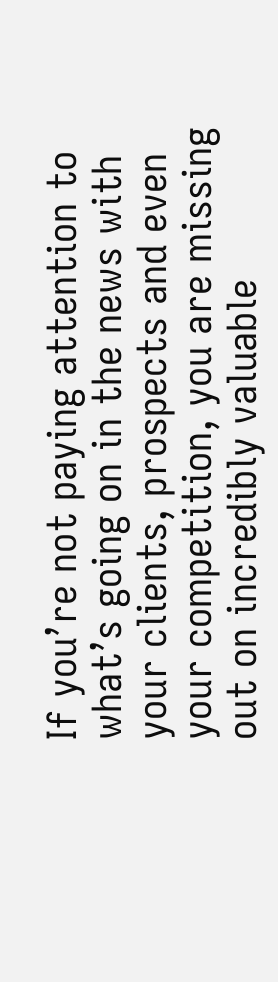If you’re not paying attention to what’s going on in the news with your clients, prospects and even your competition, you are missing out on incredibly valuable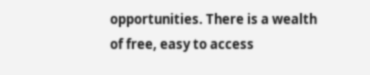opportunities. There is a wealth of free, easy to access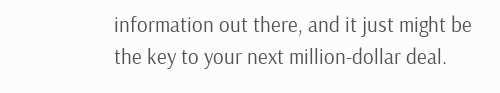information out there, and it just might be the key to your next million-dollar deal.